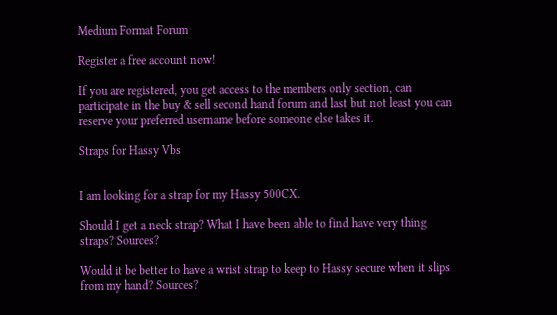Medium Format Forum

Register a free account now!

If you are registered, you get access to the members only section, can participate in the buy & sell second hand forum and last but not least you can reserve your preferred username before someone else takes it.

Straps for Hassy Vbs


I am looking for a strap for my Hassy 500CX.

Should I get a neck strap? What I have been able to find have very thing straps? Sources?

Would it be better to have a wrist strap to keep to Hassy secure when it slips from my hand? Sources?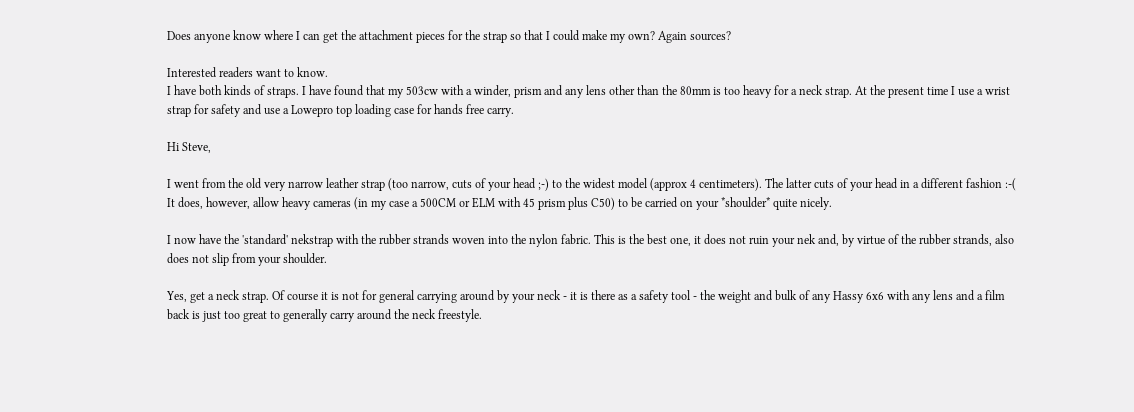Does anyone know where I can get the attachment pieces for the strap so that I could make my own? Again sources?

Interested readers want to know.
I have both kinds of straps. I have found that my 503cw with a winder, prism and any lens other than the 80mm is too heavy for a neck strap. At the present time I use a wrist strap for safety and use a Lowepro top loading case for hands free carry.

Hi Steve,

I went from the old very narrow leather strap (too narrow, cuts of your head ;-) to the widest model (approx 4 centimeters). The latter cuts of your head in a different fashion :-( It does, however, allow heavy cameras (in my case a 500CM or ELM with 45 prism plus C50) to be carried on your *shoulder* quite nicely.

I now have the 'standard' nekstrap with the rubber strands woven into the nylon fabric. This is the best one, it does not ruin your nek and, by virtue of the rubber strands, also does not slip from your shoulder.

Yes, get a neck strap. Of course it is not for general carrying around by your neck - it is there as a safety tool - the weight and bulk of any Hassy 6x6 with any lens and a film back is just too great to generally carry around the neck freestyle.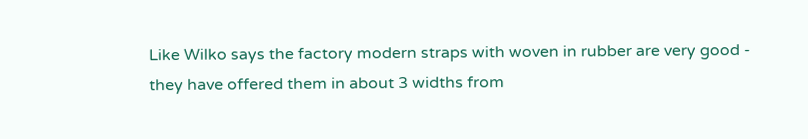Like Wilko says the factory modern straps with woven in rubber are very good - they have offered them in about 3 widths from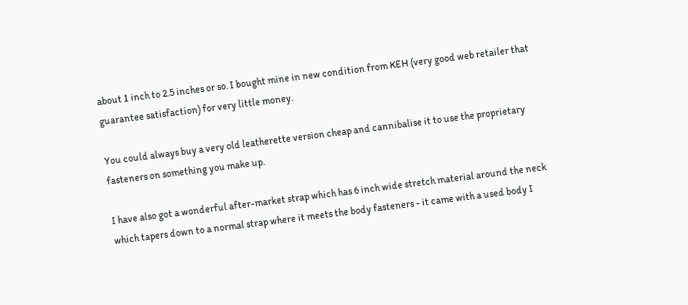about 1 inch to 2.5 inches or so. I bought mine in new condition from KEH (very good web retailer that guarantee satisfaction) for very little money.

You could always buy a very old leatherette version cheap and cannibalise it to use the proprietary fasteners on something you make up.

I have also got a wonderful after-market strap which has 6 inch wide stretch material around the neck which tapers down to a normal strap where it meets the body fasteners - it came with a used body I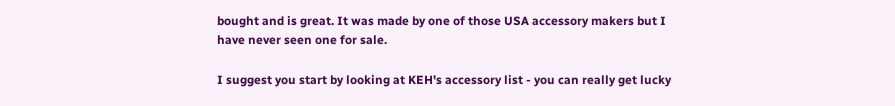bought and is great. It was made by one of those USA accessory makers but I have never seen one for sale.

I suggest you start by looking at KEH's accessory list - you can really get lucky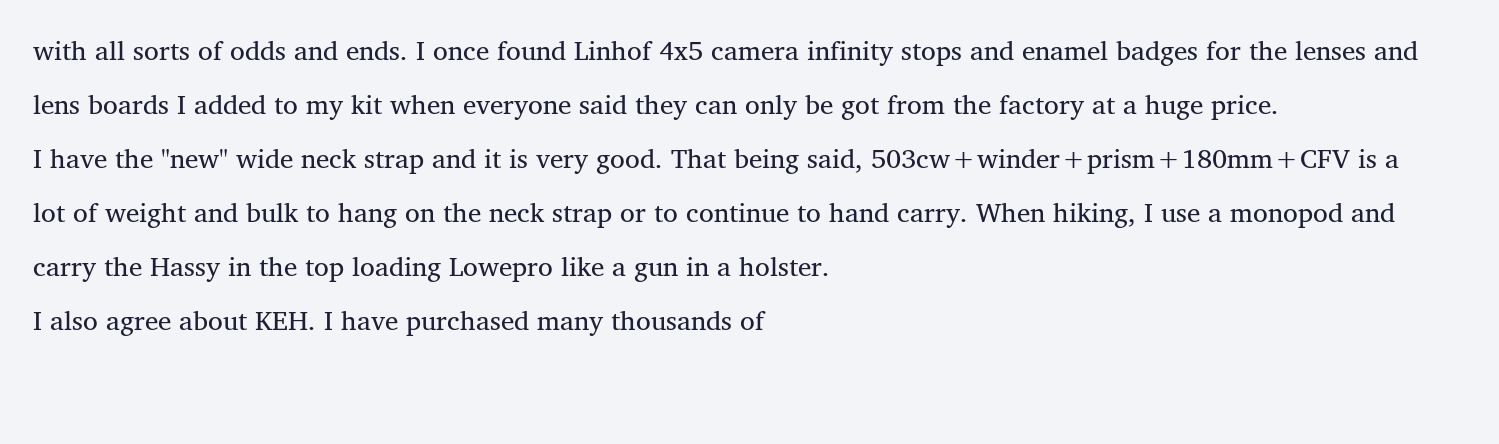with all sorts of odds and ends. I once found Linhof 4x5 camera infinity stops and enamel badges for the lenses and lens boards I added to my kit when everyone said they can only be got from the factory at a huge price.
I have the "new" wide neck strap and it is very good. That being said, 503cw+winder+prism+180mm+CFV is a lot of weight and bulk to hang on the neck strap or to continue to hand carry. When hiking, I use a monopod and carry the Hassy in the top loading Lowepro like a gun in a holster.
I also agree about KEH. I have purchased many thousands of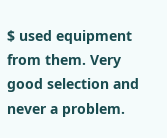$ used equipment from them. Very good selection and never a problem.